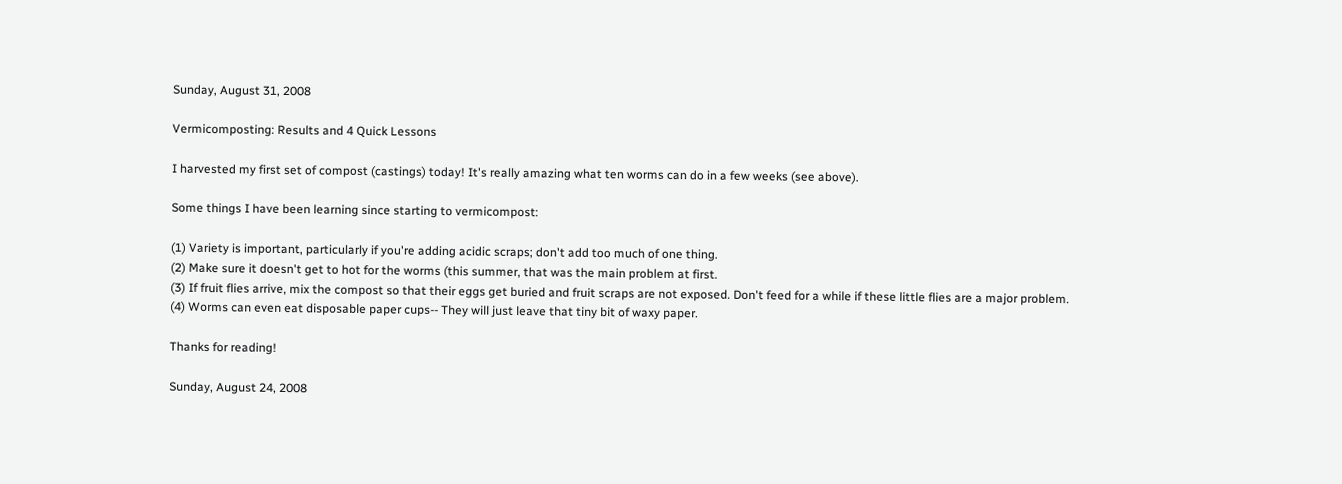Sunday, August 31, 2008

Vermicomposting: Results and 4 Quick Lessons

I harvested my first set of compost (castings) today! It's really amazing what ten worms can do in a few weeks (see above).

Some things I have been learning since starting to vermicompost:

(1) Variety is important, particularly if you're adding acidic scraps; don't add too much of one thing.
(2) Make sure it doesn't get to hot for the worms (this summer, that was the main problem at first.
(3) If fruit flies arrive, mix the compost so that their eggs get buried and fruit scraps are not exposed. Don't feed for a while if these little flies are a major problem.
(4) Worms can even eat disposable paper cups-- They will just leave that tiny bit of waxy paper.

Thanks for reading!

Sunday, August 24, 2008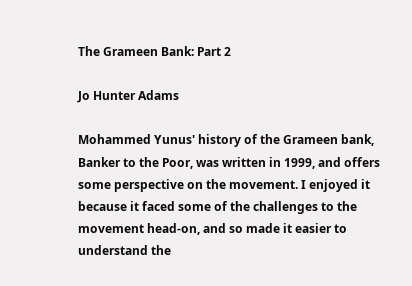The Grameen Bank: Part 2

Jo Hunter Adams

Mohammed Yunus' history of the Grameen bank, Banker to the Poor, was written in 1999, and offers some perspective on the movement. I enjoyed it because it faced some of the challenges to the movement head-on, and so made it easier to understand the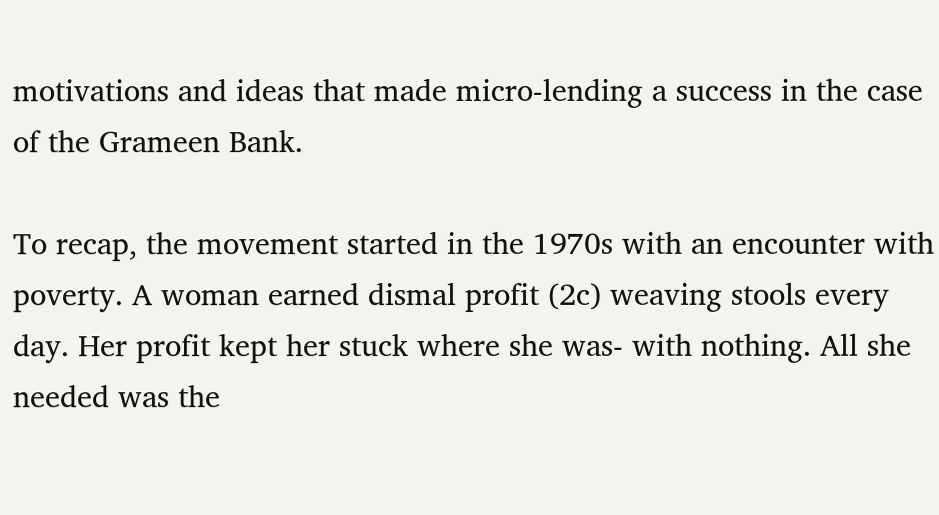motivations and ideas that made micro-lending a success in the case of the Grameen Bank.

To recap, the movement started in the 1970s with an encounter with poverty. A woman earned dismal profit (2c) weaving stools every day. Her profit kept her stuck where she was- with nothing. All she needed was the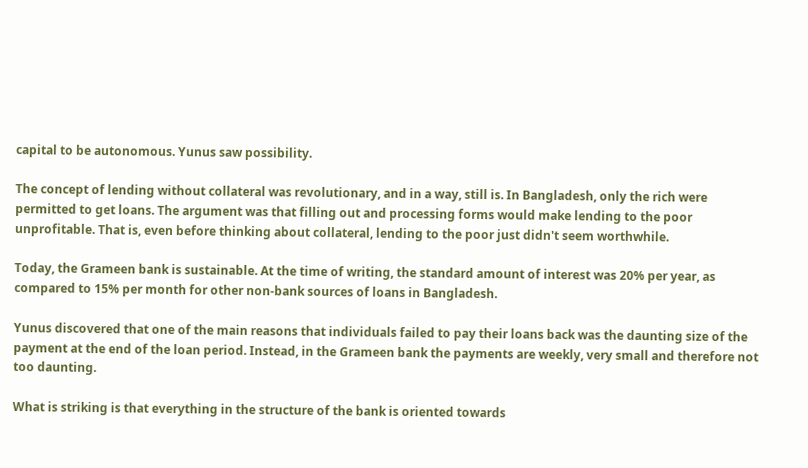capital to be autonomous. Yunus saw possibility.

The concept of lending without collateral was revolutionary, and in a way, still is. In Bangladesh, only the rich were permitted to get loans. The argument was that filling out and processing forms would make lending to the poor unprofitable. That is, even before thinking about collateral, lending to the poor just didn't seem worthwhile.

Today, the Grameen bank is sustainable. At the time of writing, the standard amount of interest was 20% per year, as compared to 15% per month for other non-bank sources of loans in Bangladesh.

Yunus discovered that one of the main reasons that individuals failed to pay their loans back was the daunting size of the payment at the end of the loan period. Instead, in the Grameen bank the payments are weekly, very small and therefore not too daunting.

What is striking is that everything in the structure of the bank is oriented towards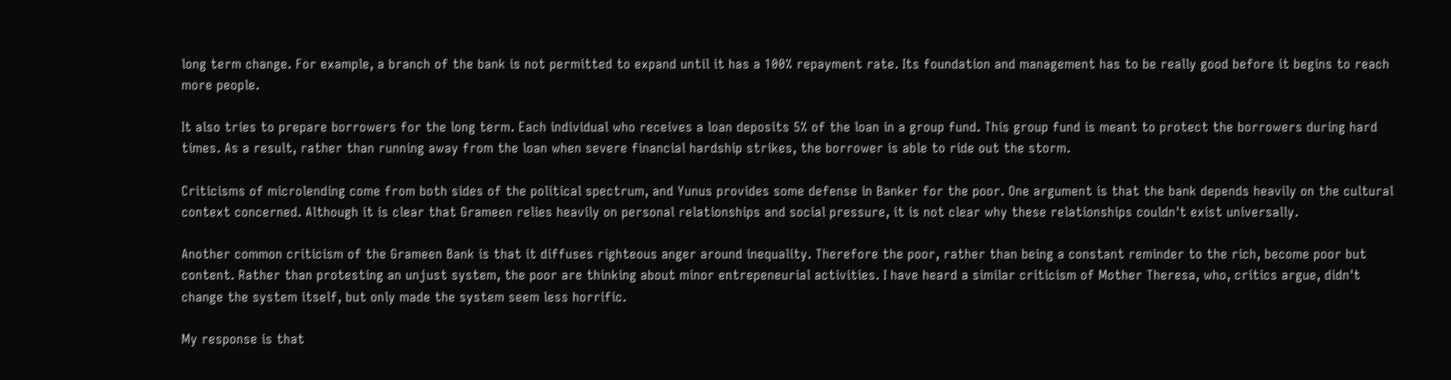long term change. For example, a branch of the bank is not permitted to expand until it has a 100% repayment rate. Its foundation and management has to be really good before it begins to reach more people.

It also tries to prepare borrowers for the long term. Each individual who receives a loan deposits 5% of the loan in a group fund. This group fund is meant to protect the borrowers during hard times. As a result, rather than running away from the loan when severe financial hardship strikes, the borrower is able to ride out the storm.

Criticisms of microlending come from both sides of the political spectrum, and Yunus provides some defense in Banker for the poor. One argument is that the bank depends heavily on the cultural context concerned. Although it is clear that Grameen relies heavily on personal relationships and social pressure, it is not clear why these relationships couldn't exist universally.

Another common criticism of the Grameen Bank is that it diffuses righteous anger around inequality. Therefore the poor, rather than being a constant reminder to the rich, become poor but content. Rather than protesting an unjust system, the poor are thinking about minor entrepeneurial activities. I have heard a similar criticism of Mother Theresa, who, critics argue, didn't change the system itself, but only made the system seem less horrific.

My response is that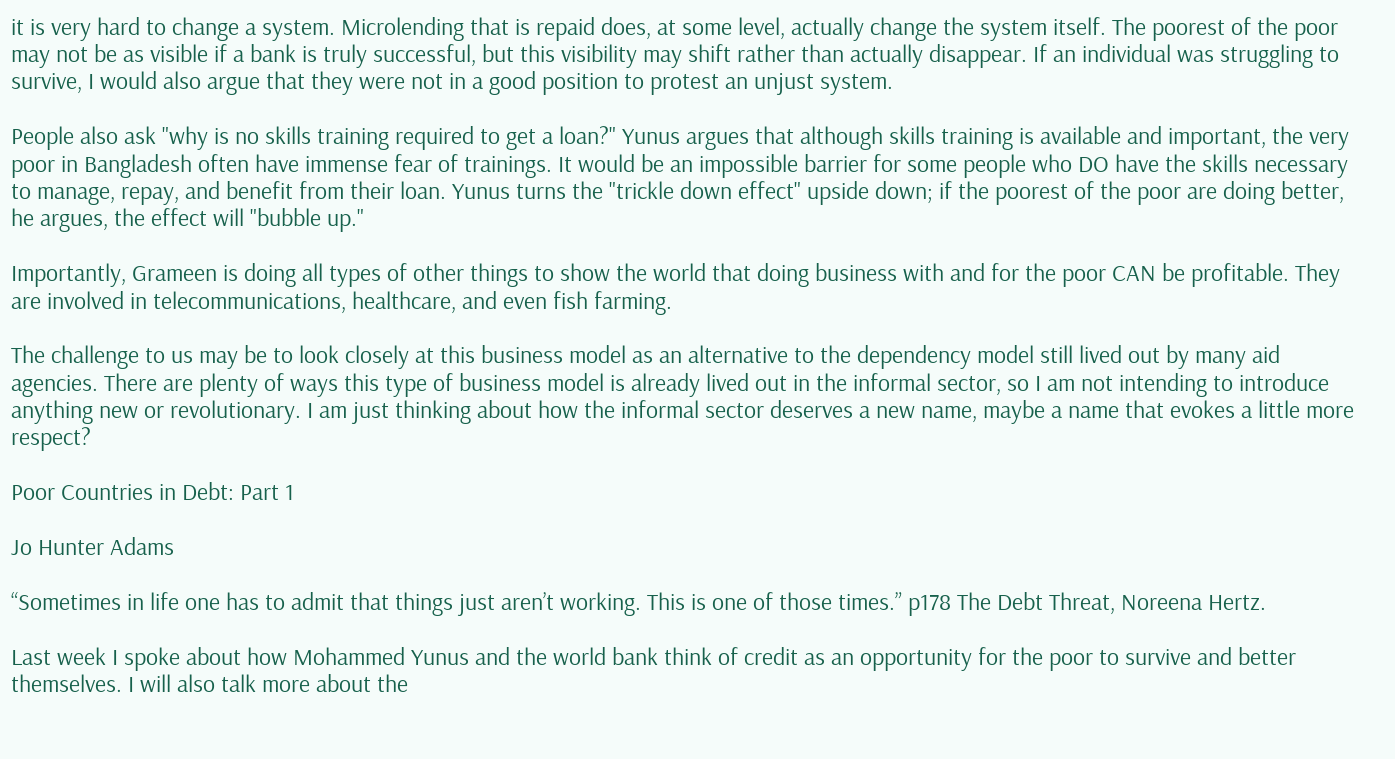it is very hard to change a system. Microlending that is repaid does, at some level, actually change the system itself. The poorest of the poor may not be as visible if a bank is truly successful, but this visibility may shift rather than actually disappear. If an individual was struggling to survive, I would also argue that they were not in a good position to protest an unjust system.

People also ask "why is no skills training required to get a loan?" Yunus argues that although skills training is available and important, the very poor in Bangladesh often have immense fear of trainings. It would be an impossible barrier for some people who DO have the skills necessary to manage, repay, and benefit from their loan. Yunus turns the "trickle down effect" upside down; if the poorest of the poor are doing better, he argues, the effect will "bubble up."

Importantly, Grameen is doing all types of other things to show the world that doing business with and for the poor CAN be profitable. They are involved in telecommunications, healthcare, and even fish farming.

The challenge to us may be to look closely at this business model as an alternative to the dependency model still lived out by many aid agencies. There are plenty of ways this type of business model is already lived out in the informal sector, so I am not intending to introduce anything new or revolutionary. I am just thinking about how the informal sector deserves a new name, maybe a name that evokes a little more respect?

Poor Countries in Debt: Part 1

Jo Hunter Adams

“Sometimes in life one has to admit that things just aren’t working. This is one of those times.” p178 The Debt Threat, Noreena Hertz.

Last week I spoke about how Mohammed Yunus and the world bank think of credit as an opportunity for the poor to survive and better themselves. I will also talk more about the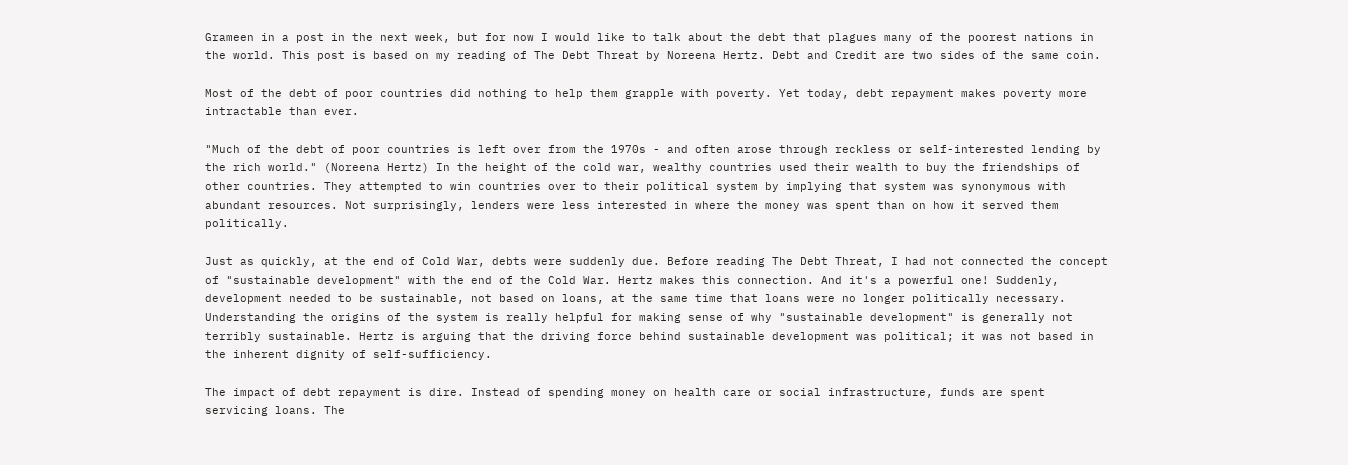Grameen in a post in the next week, but for now I would like to talk about the debt that plagues many of the poorest nations in the world. This post is based on my reading of The Debt Threat by Noreena Hertz. Debt and Credit are two sides of the same coin.

Most of the debt of poor countries did nothing to help them grapple with poverty. Yet today, debt repayment makes poverty more intractable than ever.

"Much of the debt of poor countries is left over from the 1970s - and often arose through reckless or self-interested lending by the rich world." (Noreena Hertz) In the height of the cold war, wealthy countries used their wealth to buy the friendships of other countries. They attempted to win countries over to their political system by implying that system was synonymous with abundant resources. Not surprisingly, lenders were less interested in where the money was spent than on how it served them politically.

Just as quickly, at the end of Cold War, debts were suddenly due. Before reading The Debt Threat, I had not connected the concept of "sustainable development" with the end of the Cold War. Hertz makes this connection. And it's a powerful one! Suddenly, development needed to be sustainable, not based on loans, at the same time that loans were no longer politically necessary. Understanding the origins of the system is really helpful for making sense of why "sustainable development" is generally not terribly sustainable. Hertz is arguing that the driving force behind sustainable development was political; it was not based in the inherent dignity of self-sufficiency.

The impact of debt repayment is dire. Instead of spending money on health care or social infrastructure, funds are spent servicing loans. The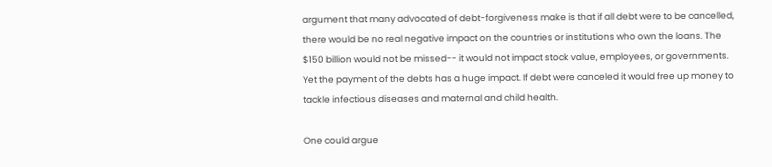argument that many advocated of debt-forgiveness make is that if all debt were to be cancelled, there would be no real negative impact on the countries or institutions who own the loans. The $150 billion would not be missed-- it would not impact stock value, employees, or governments. Yet the payment of the debts has a huge impact. If debt were canceled it would free up money to tackle infectious diseases and maternal and child health.

One could argue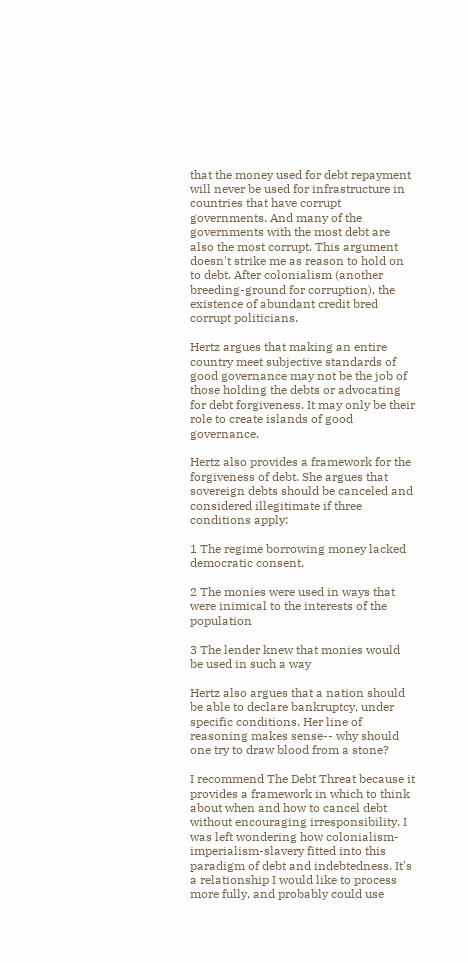that the money used for debt repayment will never be used for infrastructure in countries that have corrupt governments. And many of the governments with the most debt are also the most corrupt. This argument doesn't strike me as reason to hold on to debt. After colonialism (another breeding-ground for corruption), the existence of abundant credit bred corrupt politicians.

Hertz argues that making an entire country meet subjective standards of good governance may not be the job of those holding the debts or advocating for debt forgiveness. It may only be their role to create islands of good governance.

Hertz also provides a framework for the forgiveness of debt. She argues that sovereign debts should be canceled and considered illegitimate if three conditions apply:

1 The regime borrowing money lacked democratic consent.

2 The monies were used in ways that were inimical to the interests of the population

3 The lender knew that monies would be used in such a way

Hertz also argues that a nation should be able to declare bankruptcy, under specific conditions. Her line of reasoning makes sense-- why should one try to draw blood from a stone?

I recommend The Debt Threat because it provides a framework in which to think about when and how to cancel debt without encouraging irresponsibility. I was left wondering how colonialism-imperialism-slavery fitted into this paradigm of debt and indebtedness. It's a relationship I would like to process more fully, and probably could use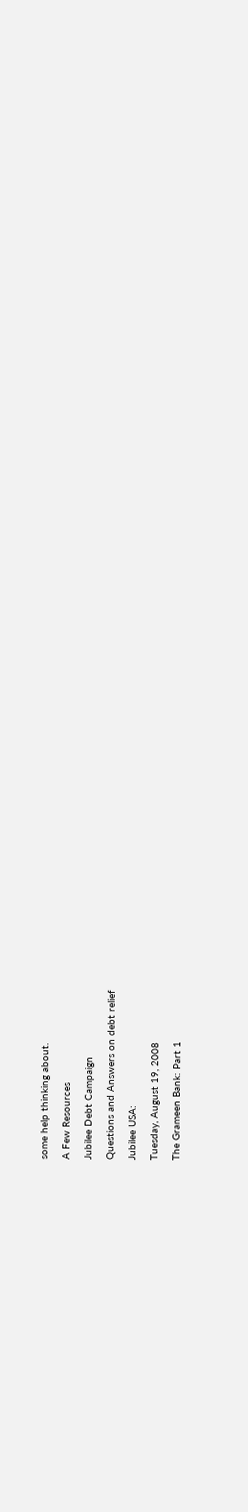some help thinking about.

A Few Resources

Jubilee Debt Campaign

Questions and Answers on debt relief

Jubilee USA:

Tuesday, August 19, 2008

The Grameen Bank: Part 1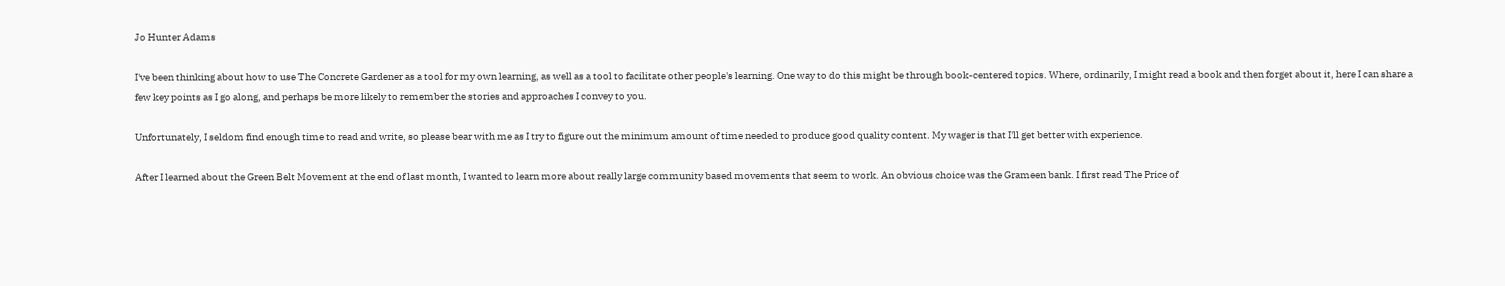Jo Hunter Adams

I've been thinking about how to use The Concrete Gardener as a tool for my own learning, as well as a tool to facilitate other people's learning. One way to do this might be through book-centered topics. Where, ordinarily, I might read a book and then forget about it, here I can share a few key points as I go along, and perhaps be more likely to remember the stories and approaches I convey to you.

Unfortunately, I seldom find enough time to read and write, so please bear with me as I try to figure out the minimum amount of time needed to produce good quality content. My wager is that I'll get better with experience.

After I learned about the Green Belt Movement at the end of last month, I wanted to learn more about really large community based movements that seem to work. An obvious choice was the Grameen bank. I first read The Price of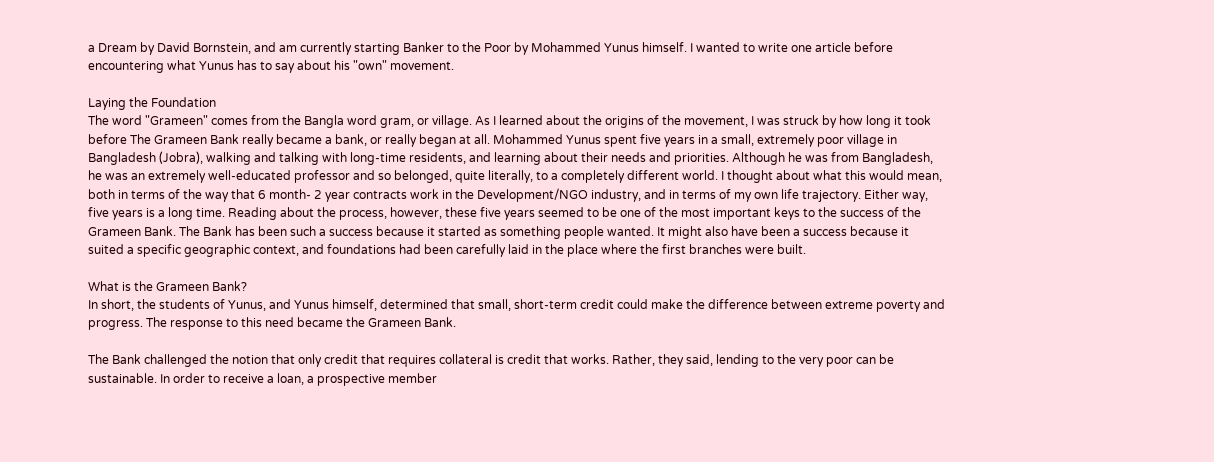a Dream by David Bornstein, and am currently starting Banker to the Poor by Mohammed Yunus himself. I wanted to write one article before encountering what Yunus has to say about his "own" movement.

Laying the Foundation
The word "Grameen" comes from the Bangla word gram, or village. As I learned about the origins of the movement, I was struck by how long it took before The Grameen Bank really became a bank, or really began at all. Mohammed Yunus spent five years in a small, extremely poor village in Bangladesh (Jobra), walking and talking with long-time residents, and learning about their needs and priorities. Although he was from Bangladesh, he was an extremely well-educated professor and so belonged, quite literally, to a completely different world. I thought about what this would mean, both in terms of the way that 6 month- 2 year contracts work in the Development/NGO industry, and in terms of my own life trajectory. Either way, five years is a long time. Reading about the process, however, these five years seemed to be one of the most important keys to the success of the Grameen Bank. The Bank has been such a success because it started as something people wanted. It might also have been a success because it suited a specific geographic context, and foundations had been carefully laid in the place where the first branches were built.

What is the Grameen Bank?
In short, the students of Yunus, and Yunus himself, determined that small, short-term credit could make the difference between extreme poverty and progress. The response to this need became the Grameen Bank.

The Bank challenged the notion that only credit that requires collateral is credit that works. Rather, they said, lending to the very poor can be sustainable. In order to receive a loan, a prospective member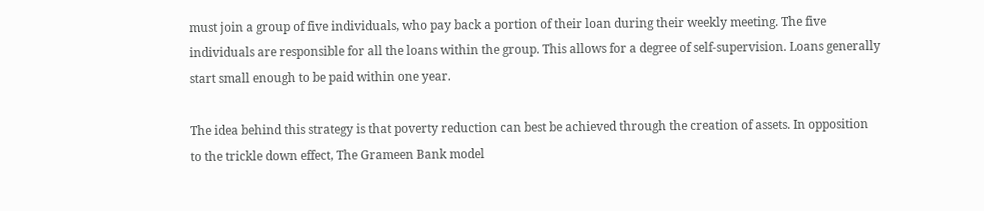must join a group of five individuals, who pay back a portion of their loan during their weekly meeting. The five individuals are responsible for all the loans within the group. This allows for a degree of self-supervision. Loans generally start small enough to be paid within one year.

The idea behind this strategy is that poverty reduction can best be achieved through the creation of assets. In opposition to the trickle down effect, The Grameen Bank model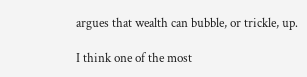argues that wealth can bubble, or trickle, up.

I think one of the most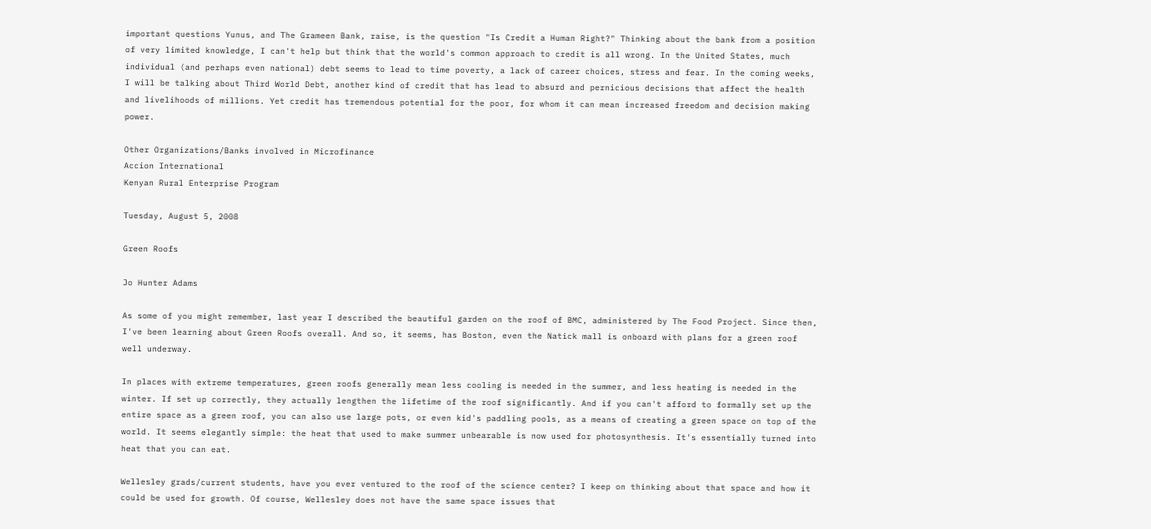important questions Yunus, and The Grameen Bank, raise, is the question "Is Credit a Human Right?" Thinking about the bank from a position of very limited knowledge, I can't help but think that the world's common approach to credit is all wrong. In the United States, much individual (and perhaps even national) debt seems to lead to time poverty, a lack of career choices, stress and fear. In the coming weeks, I will be talking about Third World Debt, another kind of credit that has lead to absurd and pernicious decisions that affect the health and livelihoods of millions. Yet credit has tremendous potential for the poor, for whom it can mean increased freedom and decision making power.

Other Organizations/Banks involved in Microfinance
Accion International
Kenyan Rural Enterprise Program

Tuesday, August 5, 2008

Green Roofs

Jo Hunter Adams

As some of you might remember, last year I described the beautiful garden on the roof of BMC, administered by The Food Project. Since then, I've been learning about Green Roofs overall. And so, it seems, has Boston, even the Natick mall is onboard with plans for a green roof well underway.

In places with extreme temperatures, green roofs generally mean less cooling is needed in the summer, and less heating is needed in the winter. If set up correctly, they actually lengthen the lifetime of the roof significantly. And if you can't afford to formally set up the entire space as a green roof, you can also use large pots, or even kid's paddling pools, as a means of creating a green space on top of the world. It seems elegantly simple: the heat that used to make summer unbearable is now used for photosynthesis. It's essentially turned into heat that you can eat.

Wellesley grads/current students, have you ever ventured to the roof of the science center? I keep on thinking about that space and how it could be used for growth. Of course, Wellesley does not have the same space issues that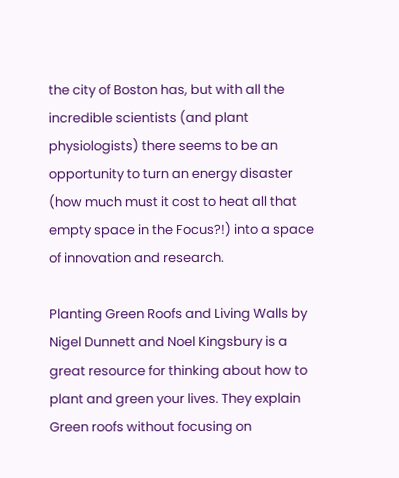the city of Boston has, but with all the incredible scientists (and plant physiologists) there seems to be an opportunity to turn an energy disaster (how much must it cost to heat all that empty space in the Focus?!) into a space of innovation and research.

Planting Green Roofs and Living Walls by Nigel Dunnett and Noel Kingsbury is a great resource for thinking about how to plant and green your lives. They explain Green roofs without focusing on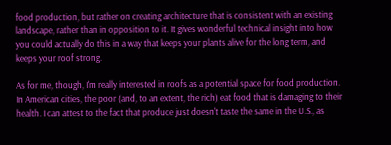food production, but rather on creating architecture that is consistent with an existing landscape, rather than in opposition to it. It gives wonderful technical insight into how you could actually do this in a way that keeps your plants alive for the long term, and keeps your roof strong.

As for me, though, I'm really interested in roofs as a potential space for food production. In American cities, the poor (and, to an extent, the rich) eat food that is damaging to their health. I can attest to the fact that produce just doesn't taste the same in the U.S., as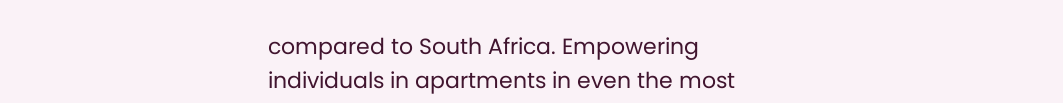compared to South Africa. Empowering individuals in apartments in even the most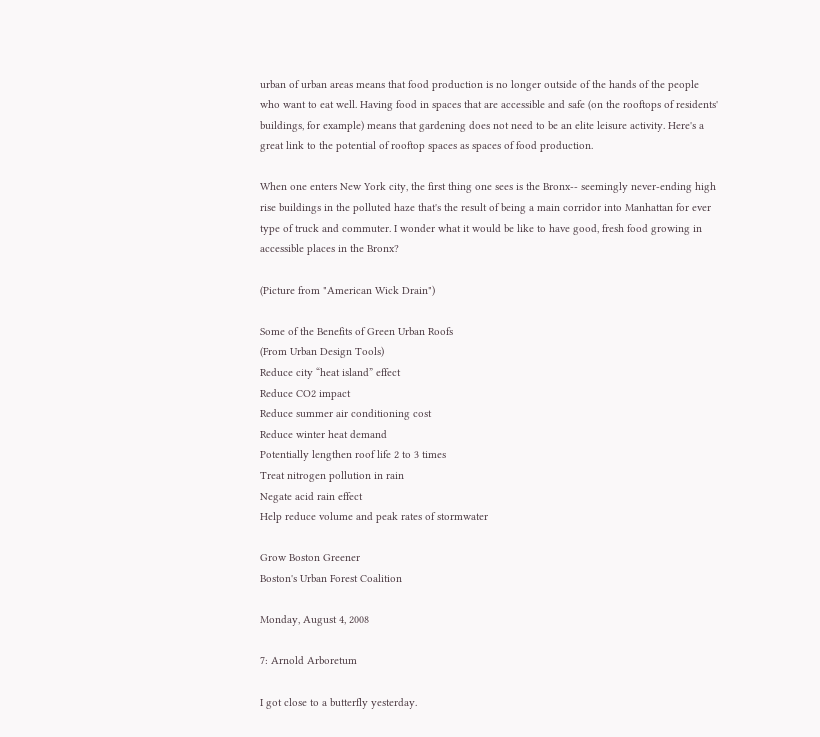urban of urban areas means that food production is no longer outside of the hands of the people who want to eat well. Having food in spaces that are accessible and safe (on the rooftops of residents' buildings, for example) means that gardening does not need to be an elite leisure activity. Here's a great link to the potential of rooftop spaces as spaces of food production.

When one enters New York city, the first thing one sees is the Bronx-- seemingly never-ending high rise buildings in the polluted haze that's the result of being a main corridor into Manhattan for ever type of truck and commuter. I wonder what it would be like to have good, fresh food growing in accessible places in the Bronx?

(Picture from "American Wick Drain")

Some of the Benefits of Green Urban Roofs
(From Urban Design Tools)
Reduce city “heat island” effect
Reduce CO2 impact
Reduce summer air conditioning cost
Reduce winter heat demand
Potentially lengthen roof life 2 to 3 times
Treat nitrogen pollution in rain
Negate acid rain effect
Help reduce volume and peak rates of stormwater

Grow Boston Greener
Boston's Urban Forest Coalition

Monday, August 4, 2008

7: Arnold Arboretum

I got close to a butterfly yesterday.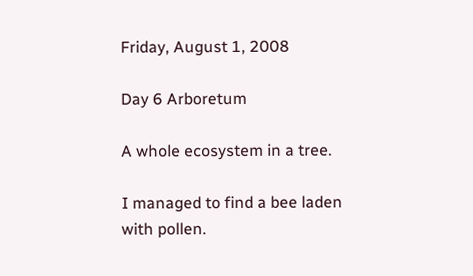Friday, August 1, 2008

Day 6 Arboretum

A whole ecosystem in a tree.

I managed to find a bee laden with pollen.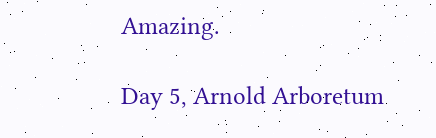Amazing.

Day 5, Arnold Arboretum